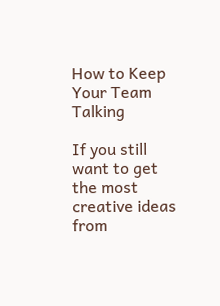How to Keep Your Team Talking

If you still want to get the most creative ideas from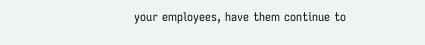your employees, have them continue to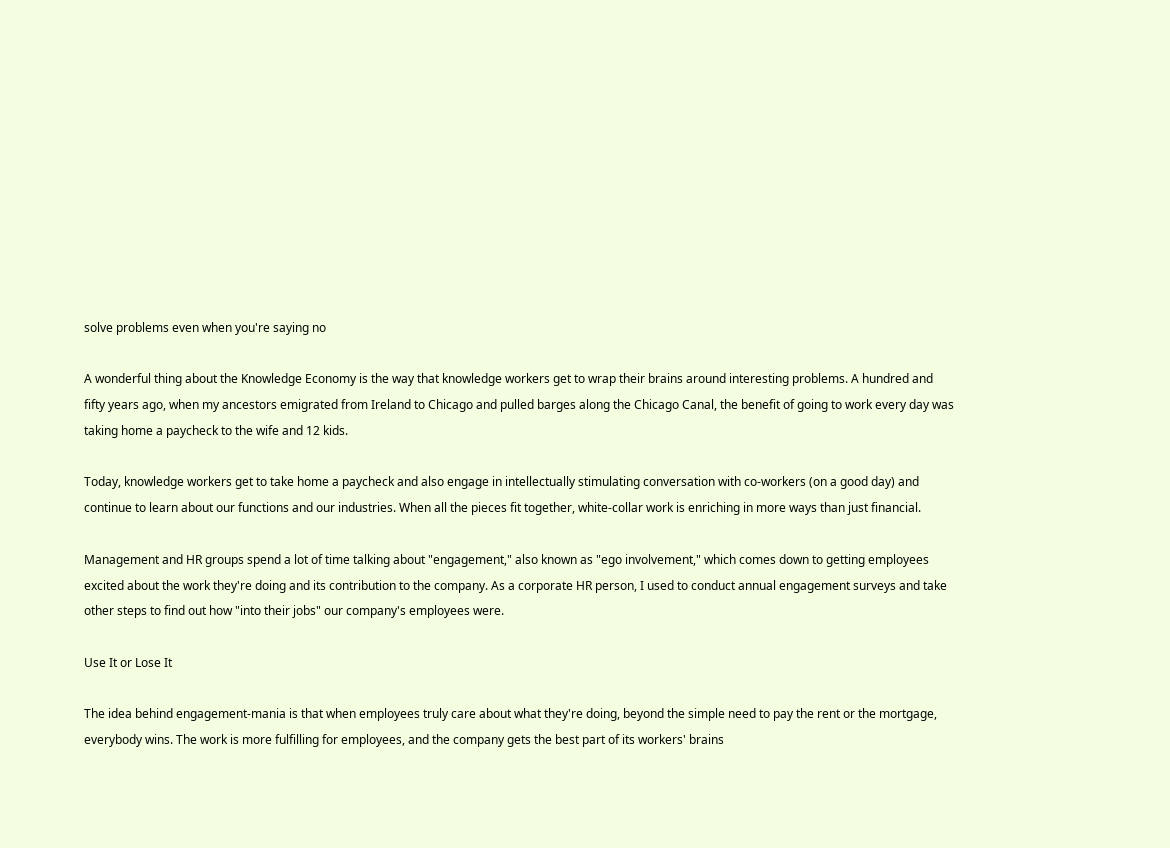solve problems even when you're saying no

A wonderful thing about the Knowledge Economy is the way that knowledge workers get to wrap their brains around interesting problems. A hundred and fifty years ago, when my ancestors emigrated from Ireland to Chicago and pulled barges along the Chicago Canal, the benefit of going to work every day was taking home a paycheck to the wife and 12 kids.

Today, knowledge workers get to take home a paycheck and also engage in intellectually stimulating conversation with co-workers (on a good day) and continue to learn about our functions and our industries. When all the pieces fit together, white-collar work is enriching in more ways than just financial.

Management and HR groups spend a lot of time talking about "engagement," also known as "ego involvement," which comes down to getting employees excited about the work they're doing and its contribution to the company. As a corporate HR person, I used to conduct annual engagement surveys and take other steps to find out how "into their jobs" our company's employees were.

Use It or Lose It

The idea behind engagement-mania is that when employees truly care about what they're doing, beyond the simple need to pay the rent or the mortgage, everybody wins. The work is more fulfilling for employees, and the company gets the best part of its workers' brains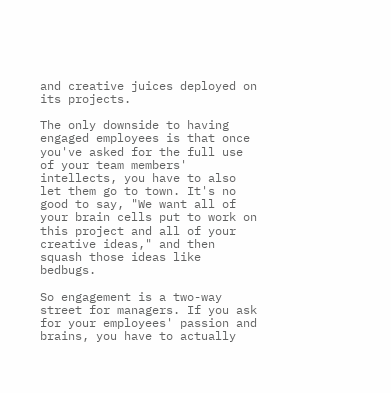and creative juices deployed on its projects.

The only downside to having engaged employees is that once you've asked for the full use of your team members' intellects, you have to also let them go to town. It's no good to say, "We want all of your brain cells put to work on this project and all of your creative ideas," and then squash those ideas like bedbugs.

So engagement is a two-way street for managers. If you ask for your employees' passion and brains, you have to actually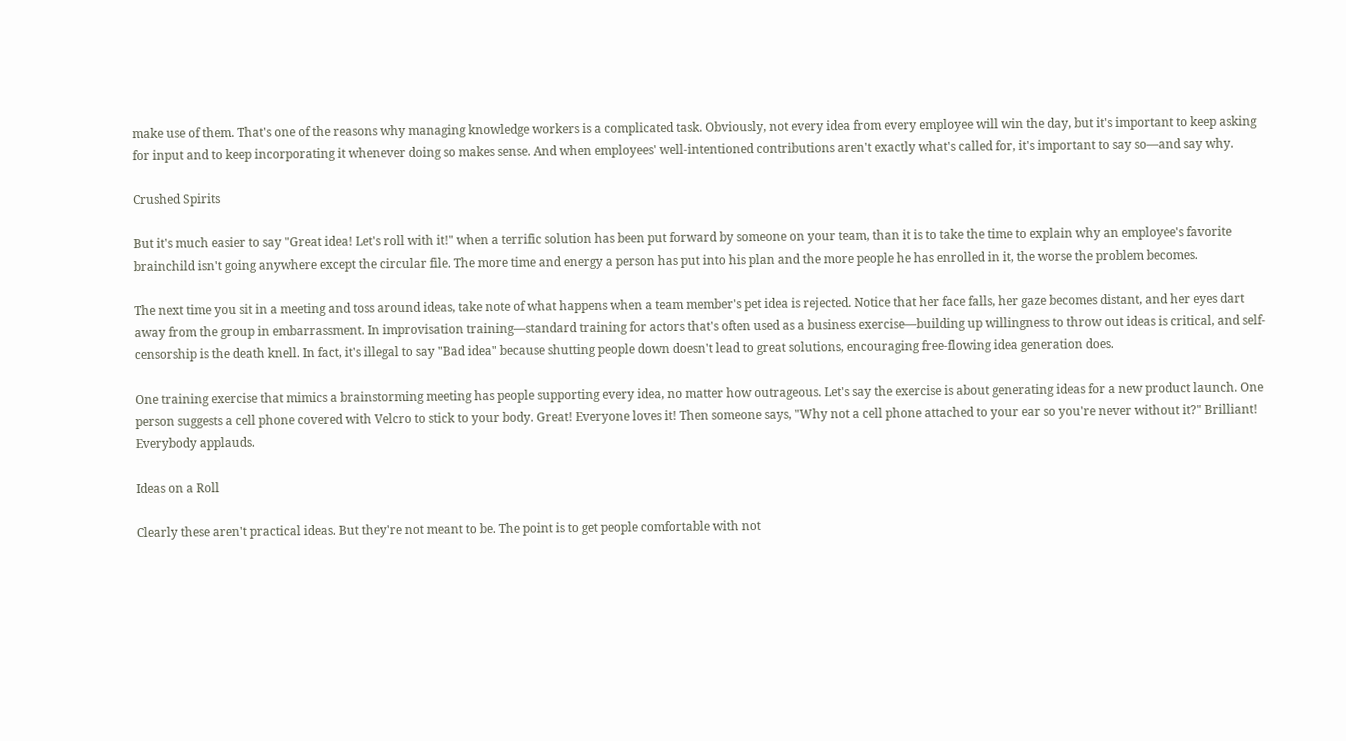make use of them. That's one of the reasons why managing knowledge workers is a complicated task. Obviously, not every idea from every employee will win the day, but it's important to keep asking for input and to keep incorporating it whenever doing so makes sense. And when employees' well-intentioned contributions aren't exactly what's called for, it's important to say so—and say why.

Crushed Spirits

But it's much easier to say "Great idea! Let's roll with it!" when a terrific solution has been put forward by someone on your team, than it is to take the time to explain why an employee's favorite brainchild isn't going anywhere except the circular file. The more time and energy a person has put into his plan and the more people he has enrolled in it, the worse the problem becomes.

The next time you sit in a meeting and toss around ideas, take note of what happens when a team member's pet idea is rejected. Notice that her face falls, her gaze becomes distant, and her eyes dart away from the group in embarrassment. In improvisation training—standard training for actors that's often used as a business exercise—building up willingness to throw out ideas is critical, and self-censorship is the death knell. In fact, it's illegal to say "Bad idea" because shutting people down doesn't lead to great solutions, encouraging free-flowing idea generation does.

One training exercise that mimics a brainstorming meeting has people supporting every idea, no matter how outrageous. Let's say the exercise is about generating ideas for a new product launch. One person suggests a cell phone covered with Velcro to stick to your body. Great! Everyone loves it! Then someone says, "Why not a cell phone attached to your ear so you're never without it?" Brilliant! Everybody applauds.

Ideas on a Roll

Clearly these aren't practical ideas. But they're not meant to be. The point is to get people comfortable with not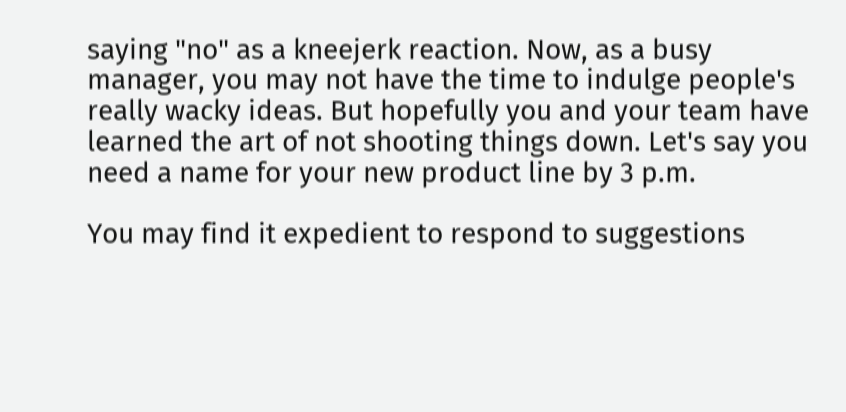saying "no" as a kneejerk reaction. Now, as a busy manager, you may not have the time to indulge people's really wacky ideas. But hopefully you and your team have learned the art of not shooting things down. Let's say you need a name for your new product line by 3 p.m.

You may find it expedient to respond to suggestions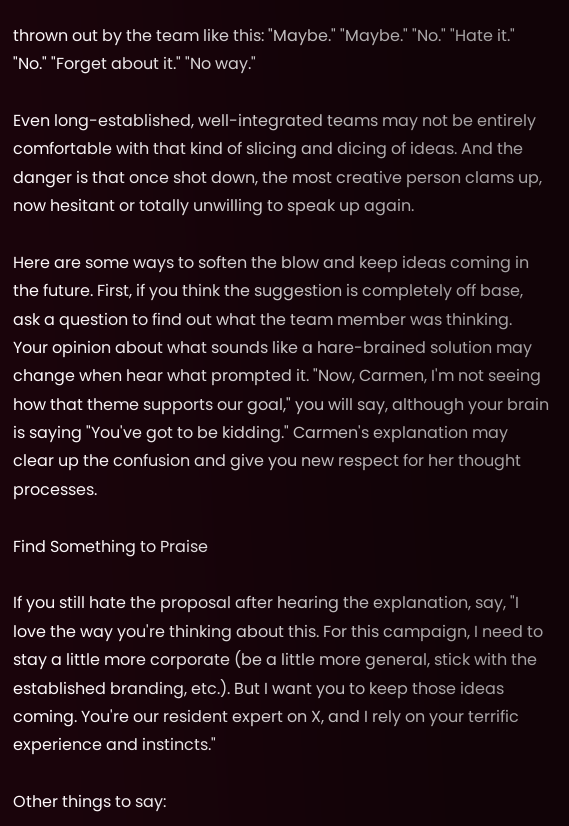thrown out by the team like this: "Maybe." "Maybe." "No." "Hate it." "No." "Forget about it." "No way."

Even long-established, well-integrated teams may not be entirely comfortable with that kind of slicing and dicing of ideas. And the danger is that once shot down, the most creative person clams up, now hesitant or totally unwilling to speak up again.

Here are some ways to soften the blow and keep ideas coming in the future. First, if you think the suggestion is completely off base, ask a question to find out what the team member was thinking. Your opinion about what sounds like a hare-brained solution may change when hear what prompted it. "Now, Carmen, I'm not seeing how that theme supports our goal," you will say, although your brain is saying "You've got to be kidding." Carmen's explanation may clear up the confusion and give you new respect for her thought processes.

Find Something to Praise

If you still hate the proposal after hearing the explanation, say, "I love the way you're thinking about this. For this campaign, I need to stay a little more corporate (be a little more general, stick with the established branding, etc.). But I want you to keep those ideas coming. You're our resident expert on X, and I rely on your terrific experience and instincts."

Other things to say: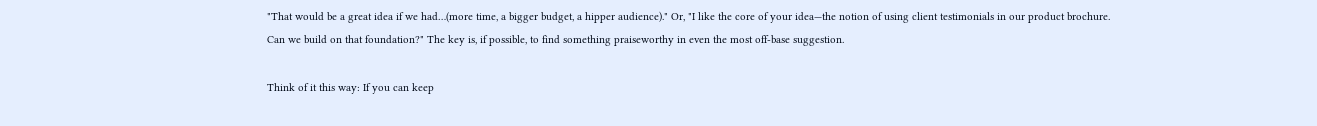"That would be a great idea if we had…(more time, a bigger budget, a hipper audience)." Or, "I like the core of your idea—the notion of using client testimonials in our product brochure. Can we build on that foundation?" The key is, if possible, to find something praiseworthy in even the most off-base suggestion.

Think of it this way: If you can keep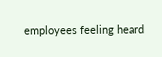employees feeling heard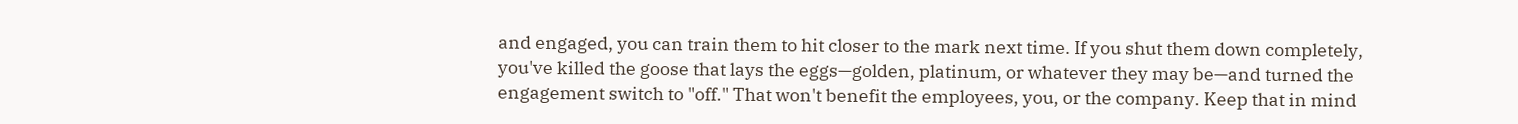and engaged, you can train them to hit closer to the mark next time. If you shut them down completely, you've killed the goose that lays the eggs—golden, platinum, or whatever they may be—and turned the engagement switch to "off." That won't benefit the employees, you, or the company. Keep that in mind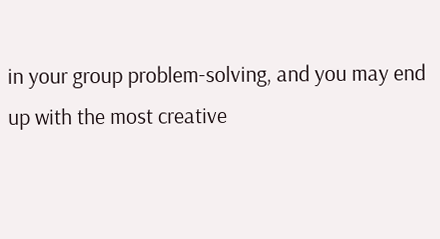in your group problem-solving, and you may end up with the most creative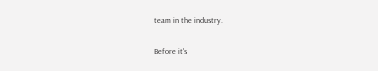team in the industry.

Before it's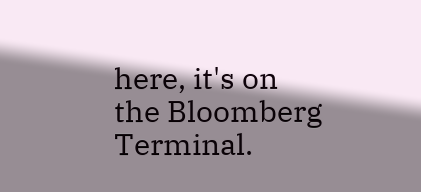here, it's on the Bloomberg Terminal.